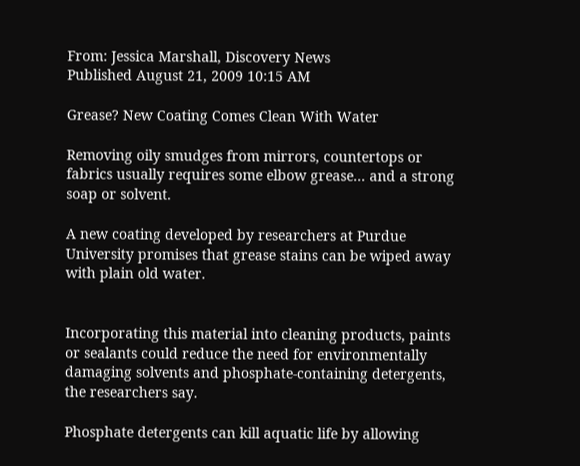From: Jessica Marshall, Discovery News
Published August 21, 2009 10:15 AM

Grease? New Coating Comes Clean With Water

Removing oily smudges from mirrors, countertops or fabrics usually requires some elbow grease... and a strong soap or solvent.

A new coating developed by researchers at Purdue University promises that grease stains can be wiped away with plain old water.


Incorporating this material into cleaning products, paints or sealants could reduce the need for environmentally damaging solvents and phosphate-containing detergents, the researchers say.

Phosphate detergents can kill aquatic life by allowing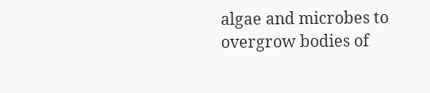algae and microbes to overgrow bodies of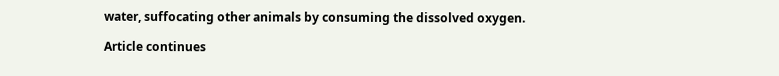water, suffocating other animals by consuming the dissolved oxygen.

Article continues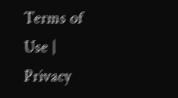Terms of Use | Privacy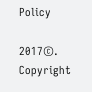Policy

2017©. Copyright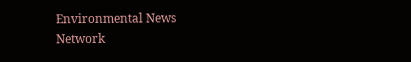Environmental News Network